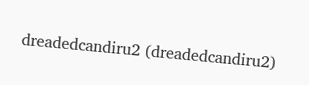dreadedcandiru2 (dreadedcandiru2)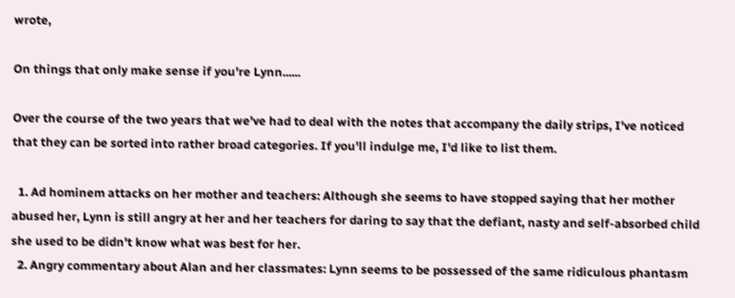wrote,

On things that only make sense if you're Lynn......

Over the course of the two years that we've had to deal with the notes that accompany the daily strips, I've noticed that they can be sorted into rather broad categories. If you'll indulge me, I'd like to list them.

  1. Ad hominem attacks on her mother and teachers: Although she seems to have stopped saying that her mother abused her, Lynn is still angry at her and her teachers for daring to say that the defiant, nasty and self-absorbed child she used to be didn't know what was best for her.
  2. Angry commentary about Alan and her classmates: Lynn seems to be possessed of the same ridiculous phantasm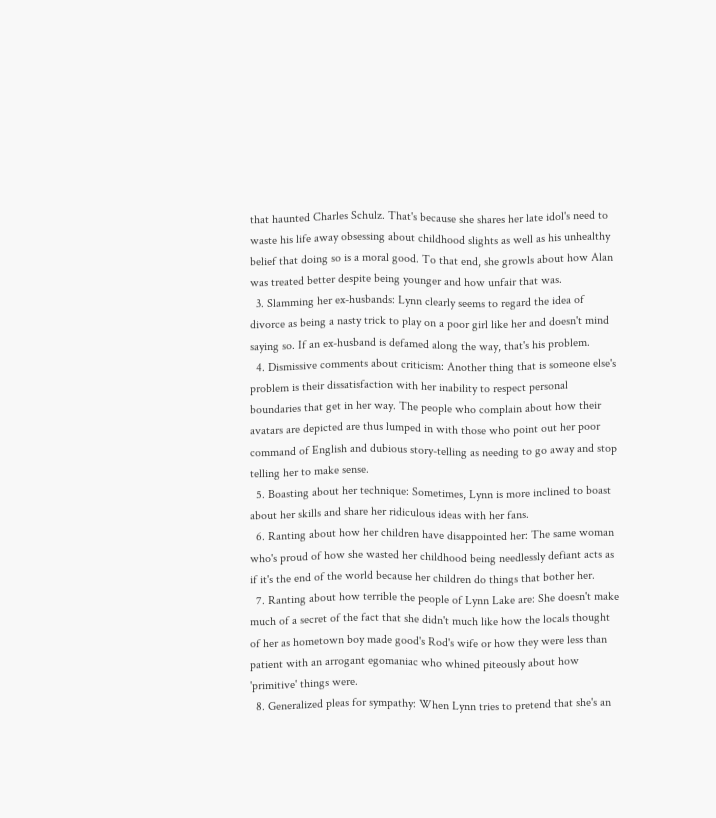that haunted Charles Schulz. That's because she shares her late idol's need to waste his life away obsessing about childhood slights as well as his unhealthy belief that doing so is a moral good. To that end, she growls about how Alan was treated better despite being younger and how unfair that was.
  3. Slamming her ex-husbands: Lynn clearly seems to regard the idea of divorce as being a nasty trick to play on a poor girl like her and doesn't mind saying so. If an ex-husband is defamed along the way, that's his problem.
  4. Dismissive comments about criticism: Another thing that is someone else's problem is their dissatisfaction with her inability to respect personal boundaries that get in her way. The people who complain about how their avatars are depicted are thus lumped in with those who point out her poor command of English and dubious story-telling as needing to go away and stop telling her to make sense.
  5. Boasting about her technique: Sometimes, Lynn is more inclined to boast about her skills and share her ridiculous ideas with her fans.
  6. Ranting about how her children have disappointed her: The same woman who's proud of how she wasted her childhood being needlessly defiant acts as if it's the end of the world because her children do things that bother her.
  7. Ranting about how terrible the people of Lynn Lake are: She doesn't make much of a secret of the fact that she didn't much like how the locals thought of her as hometown boy made good's Rod's wife or how they were less than patient with an arrogant egomaniac who whined piteously about how 'primitive' things were.
  8. Generalized pleas for sympathy: When Lynn tries to pretend that she's an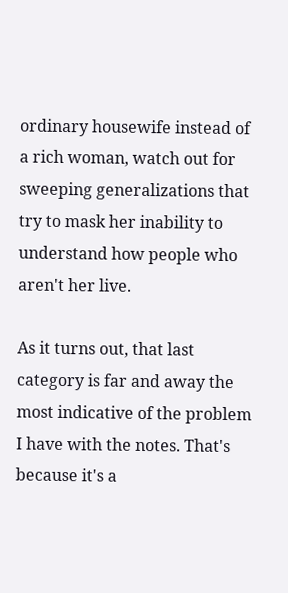ordinary housewife instead of a rich woman, watch out for sweeping generalizations that try to mask her inability to understand how people who aren't her live.

As it turns out, that last category is far and away the most indicative of the problem I have with the notes. That's because it's a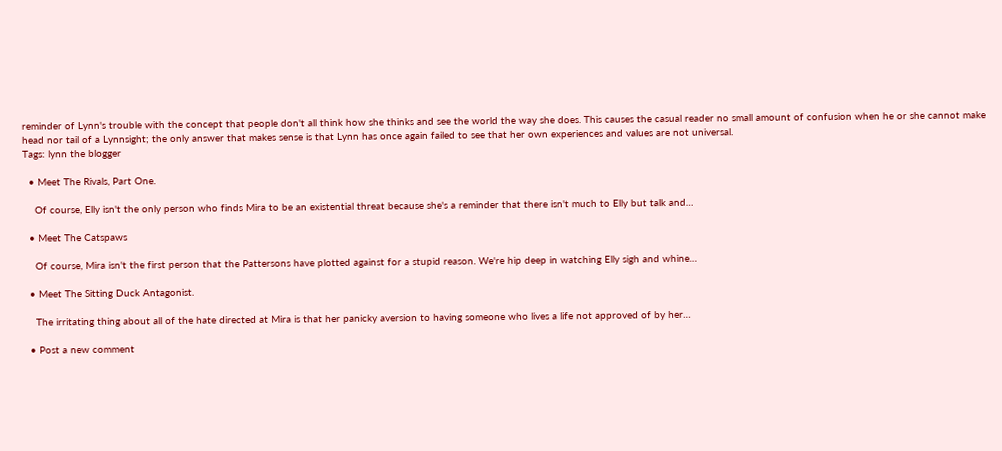reminder of Lynn's trouble with the concept that people don't all think how she thinks and see the world the way she does. This causes the casual reader no small amount of confusion when he or she cannot make head nor tail of a Lynnsight; the only answer that makes sense is that Lynn has once again failed to see that her own experiences and values are not universal.
Tags: lynn the blogger

  • Meet The Rivals, Part One.

    Of course, Elly isn't the only person who finds Mira to be an existential threat because she's a reminder that there isn't much to Elly but talk and…

  • Meet The Catspaws

    Of course, Mira isn't the first person that the Pattersons have plotted against for a stupid reason. We're hip deep in watching Elly sigh and whine…

  • Meet The Sitting Duck Antagonist.

    The irritating thing about all of the hate directed at Mira is that her panicky aversion to having someone who lives a life not approved of by her…

  • Post a new comment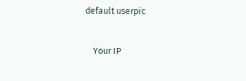default userpic

    Your IP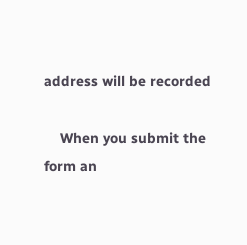address will be recorded

    When you submit the form an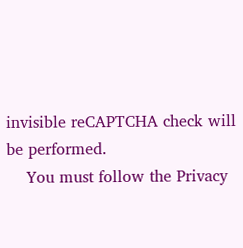invisible reCAPTCHA check will be performed.
    You must follow the Privacy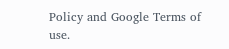Policy and Google Terms of use.